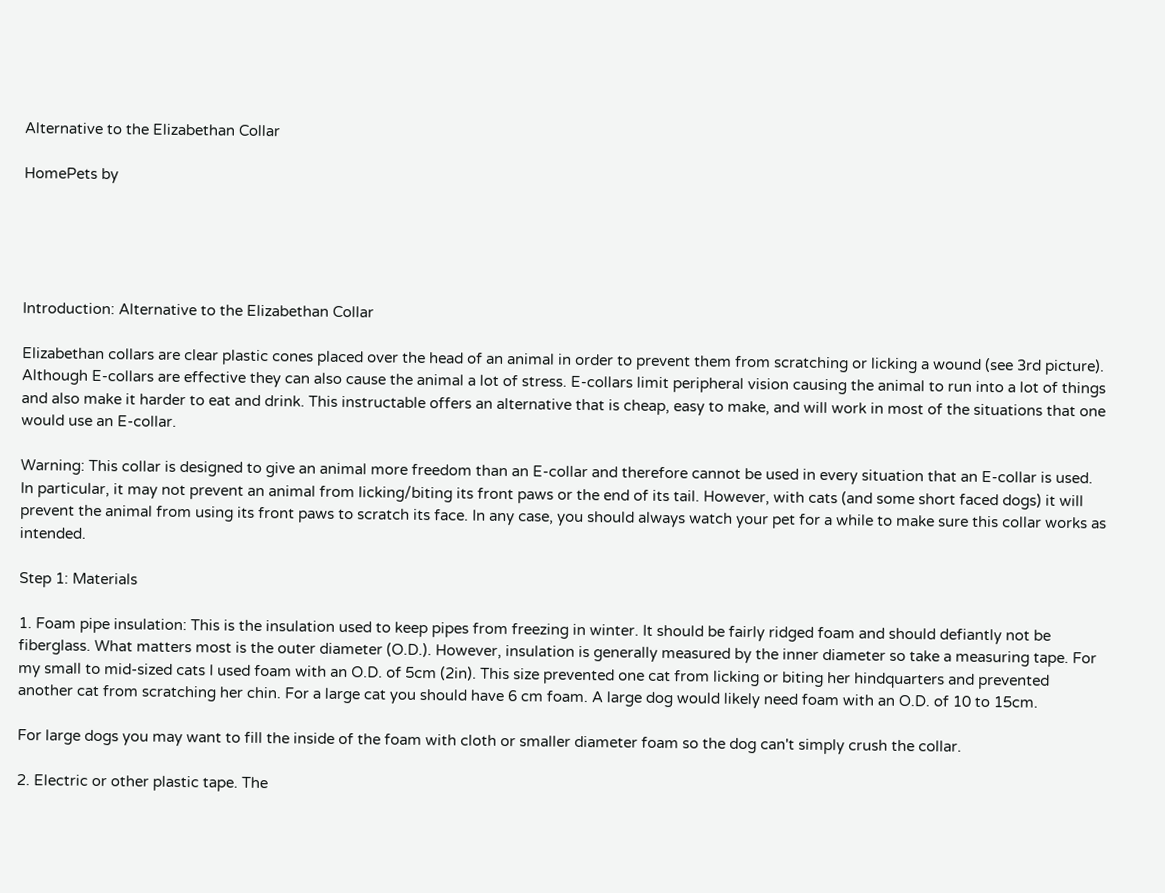Alternative to the Elizabethan Collar

HomePets by





Introduction: Alternative to the Elizabethan Collar

Elizabethan collars are clear plastic cones placed over the head of an animal in order to prevent them from scratching or licking a wound (see 3rd picture). Although E-collars are effective they can also cause the animal a lot of stress. E-collars limit peripheral vision causing the animal to run into a lot of things and also make it harder to eat and drink. This instructable offers an alternative that is cheap, easy to make, and will work in most of the situations that one would use an E-collar.

Warning: This collar is designed to give an animal more freedom than an E-collar and therefore cannot be used in every situation that an E-collar is used. In particular, it may not prevent an animal from licking/biting its front paws or the end of its tail. However, with cats (and some short faced dogs) it will prevent the animal from using its front paws to scratch its face. In any case, you should always watch your pet for a while to make sure this collar works as intended.

Step 1: Materials

1. Foam pipe insulation: This is the insulation used to keep pipes from freezing in winter. It should be fairly ridged foam and should defiantly not be fiberglass. What matters most is the outer diameter (O.D.). However, insulation is generally measured by the inner diameter so take a measuring tape. For my small to mid-sized cats I used foam with an O.D. of 5cm (2in). This size prevented one cat from licking or biting her hindquarters and prevented another cat from scratching her chin. For a large cat you should have 6 cm foam. A large dog would likely need foam with an O.D. of 10 to 15cm.

For large dogs you may want to fill the inside of the foam with cloth or smaller diameter foam so the dog can't simply crush the collar.

2. Electric or other plastic tape. The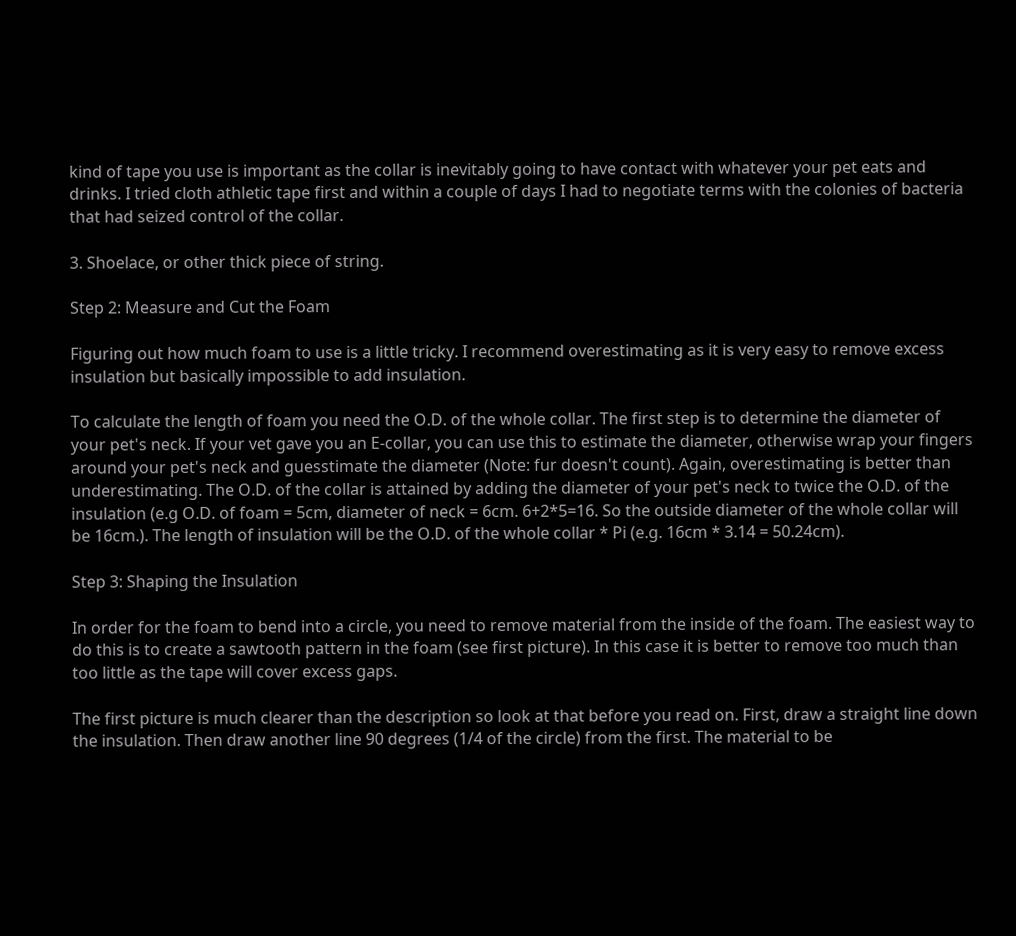kind of tape you use is important as the collar is inevitably going to have contact with whatever your pet eats and drinks. I tried cloth athletic tape first and within a couple of days I had to negotiate terms with the colonies of bacteria that had seized control of the collar.

3. Shoelace, or other thick piece of string.

Step 2: Measure and Cut the Foam

Figuring out how much foam to use is a little tricky. I recommend overestimating as it is very easy to remove excess insulation but basically impossible to add insulation.

To calculate the length of foam you need the O.D. of the whole collar. The first step is to determine the diameter of your pet's neck. If your vet gave you an E-collar, you can use this to estimate the diameter, otherwise wrap your fingers around your pet's neck and guesstimate the diameter (Note: fur doesn't count). Again, overestimating is better than underestimating. The O.D. of the collar is attained by adding the diameter of your pet's neck to twice the O.D. of the insulation (e.g O.D. of foam = 5cm, diameter of neck = 6cm. 6+2*5=16. So the outside diameter of the whole collar will be 16cm.). The length of insulation will be the O.D. of the whole collar * Pi (e.g. 16cm * 3.14 = 50.24cm).

Step 3: Shaping the Insulation

In order for the foam to bend into a circle, you need to remove material from the inside of the foam. The easiest way to do this is to create a sawtooth pattern in the foam (see first picture). In this case it is better to remove too much than too little as the tape will cover excess gaps.

The first picture is much clearer than the description so look at that before you read on. First, draw a straight line down the insulation. Then draw another line 90 degrees (1/4 of the circle) from the first. The material to be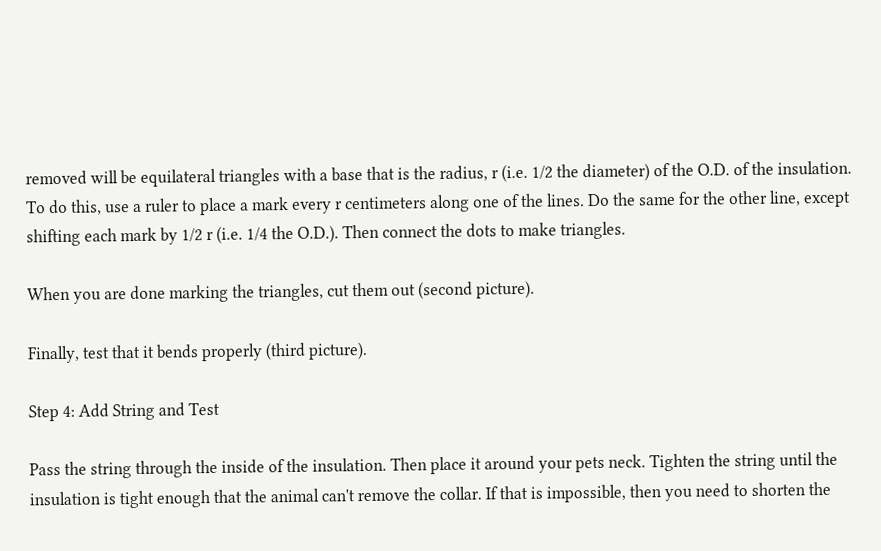removed will be equilateral triangles with a base that is the radius, r (i.e. 1/2 the diameter) of the O.D. of the insulation. To do this, use a ruler to place a mark every r centimeters along one of the lines. Do the same for the other line, except shifting each mark by 1/2 r (i.e. 1/4 the O.D.). Then connect the dots to make triangles.

When you are done marking the triangles, cut them out (second picture).

Finally, test that it bends properly (third picture).

Step 4: Add String and Test

Pass the string through the inside of the insulation. Then place it around your pets neck. Tighten the string until the insulation is tight enough that the animal can't remove the collar. If that is impossible, then you need to shorten the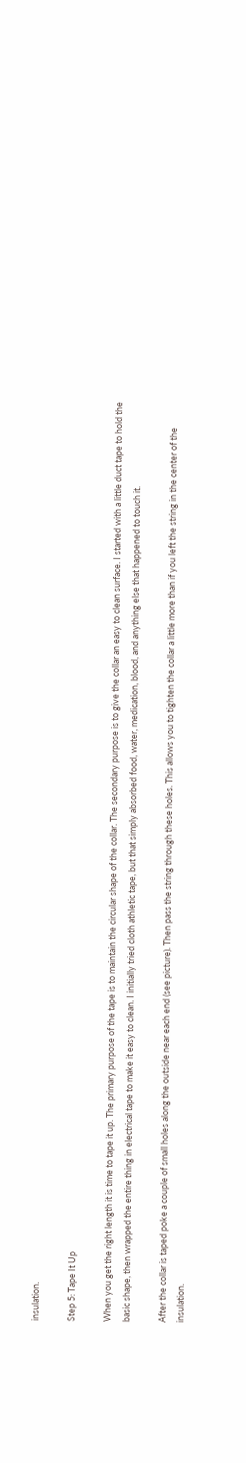insulation.

Step 5: Tape It Up

When you get the right length it is time to tape it up. The primary purpose of the tape is to maintain the circular shape of the collar. The secondary purpose is to give the collar an easy to clean surface. I started with a little duct tape to hold the basic shape, then wrapped the entire thing in electrical tape to make it easy to clean. I initially tried cloth athletic tape, but that simply absorbed food, water, medication, blood, and anything else that happened to touch it.

After the collar is taped poke a couple of small holes along the outside near each end (see picture). Then pass the string through these holes. This allows you to tighten the collar a little more than if you left the string in the center of the insulation.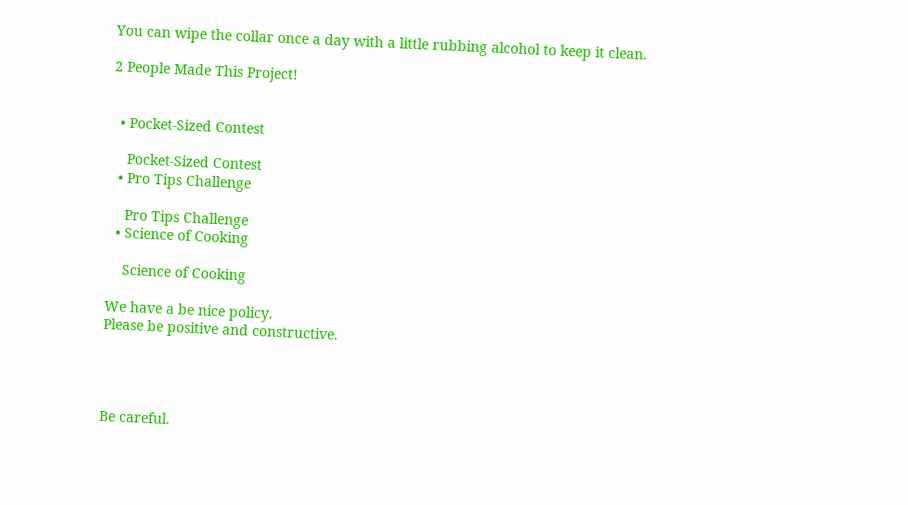You can wipe the collar once a day with a little rubbing alcohol to keep it clean.

2 People Made This Project!


  • Pocket-Sized Contest

    Pocket-Sized Contest
  • Pro Tips Challenge

    Pro Tips Challenge
  • Science of Cooking

    Science of Cooking

We have a be nice policy.
Please be positive and constructive.




Be careful.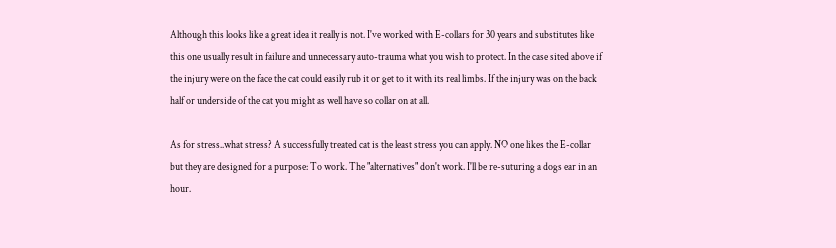Although this looks like a great idea it really is not. I've worked with E-collars for 30 years and substitutes like this one usually result in failure and unnecessary auto-trauma what you wish to protect. In the case sited above if the injury were on the face the cat could easily rub it or get to it with its real limbs. If the injury was on the back half or underside of the cat you might as well have so collar on at all.

As for stress..what stress? A successfully treated cat is the least stress you can apply. NO one likes the E-collar but they are designed for a purpose: To work. The "alternatives" don't work. I'll be re-suturing a dogs ear in an hour.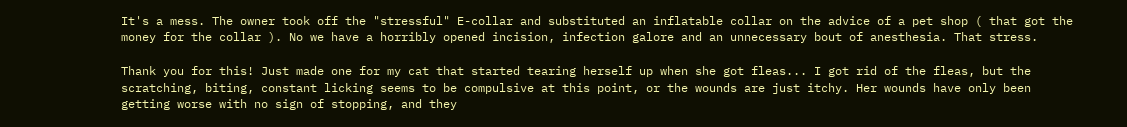It's a mess. The owner took off the "stressful" E-collar and substituted an inflatable collar on the advice of a pet shop ( that got the money for the collar ). No we have a horribly opened incision, infection galore and an unnecessary bout of anesthesia. That stress.

Thank you for this! Just made one for my cat that started tearing herself up when she got fleas... I got rid of the fleas, but the scratching, biting, constant licking seems to be compulsive at this point, or the wounds are just itchy. Her wounds have only been getting worse with no sign of stopping, and they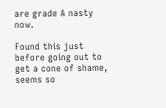are grade A nasty now.

Found this just before going out to get a cone of shame, seems so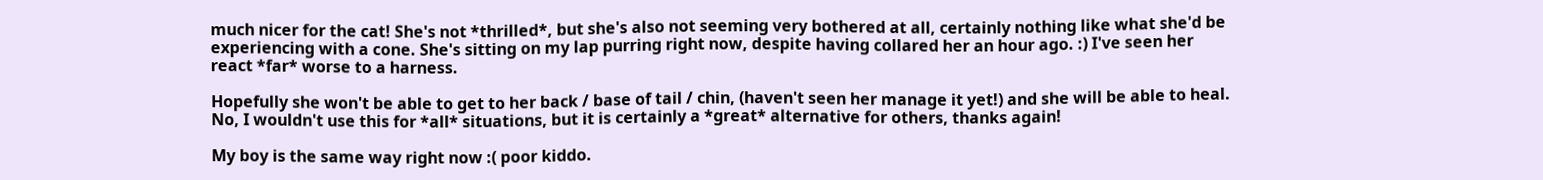much nicer for the cat! She's not *thrilled*, but she's also not seeming very bothered at all, certainly nothing like what she'd be experiencing with a cone. She's sitting on my lap purring right now, despite having collared her an hour ago. :) I've seen her react *far* worse to a harness.

Hopefully she won't be able to get to her back / base of tail / chin, (haven't seen her manage it yet!) and she will be able to heal. No, I wouldn't use this for *all* situations, but it is certainly a *great* alternative for others, thanks again!

My boy is the same way right now :( poor kiddo.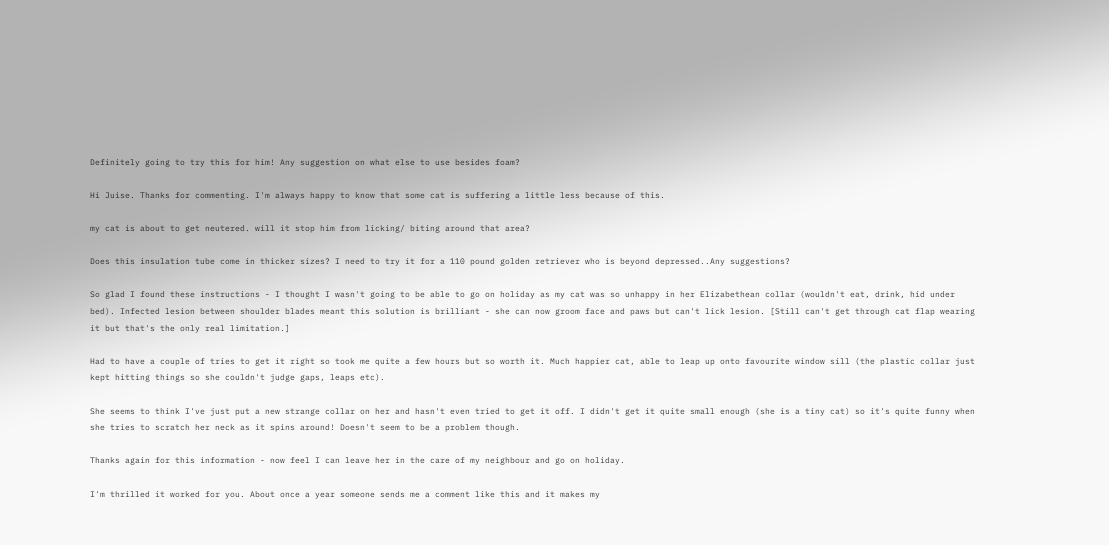Definitely going to try this for him! Any suggestion on what else to use besides foam?

Hi Juise. Thanks for commenting. I'm always happy to know that some cat is suffering a little less because of this.

my cat is about to get neutered. will it stop him from licking/ biting around that area?

Does this insulation tube come in thicker sizes? I need to try it for a 110 pound golden retriever who is beyond depressed..Any suggestions?

So glad I found these instructions - I thought I wasn't going to be able to go on holiday as my cat was so unhappy in her Elizabethean collar (wouldn't eat, drink, hid under bed). Infected lesion between shoulder blades meant this solution is brilliant - she can now groom face and paws but can't lick lesion. [Still can't get through cat flap wearing it but that's the only real limitation.]

Had to have a couple of tries to get it right so took me quite a few hours but so worth it. Much happier cat, able to leap up onto favourite window sill (the plastic collar just kept hitting things so she couldn't judge gaps, leaps etc).

She seems to think I've just put a new strange collar on her and hasn't even tried to get it off. I didn't get it quite small enough (she is a tiny cat) so it's quite funny when she tries to scratch her neck as it spins around! Doesn't seem to be a problem though.

Thanks again for this information - now feel I can leave her in the care of my neighbour and go on holiday.

I'm thrilled it worked for you. About once a year someone sends me a comment like this and it makes my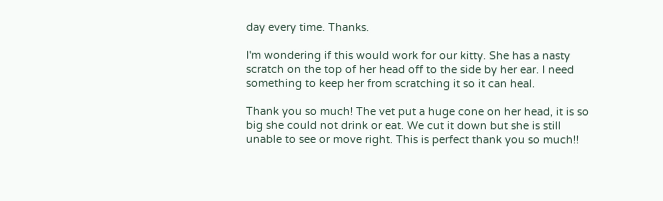day every time. Thanks.

I'm wondering if this would work for our kitty. She has a nasty scratch on the top of her head off to the side by her ear. I need something to keep her from scratching it so it can heal.

Thank you so much! The vet put a huge cone on her head, it is so big she could not drink or eat. We cut it down but she is still unable to see or move right. This is perfect thank you so much!!